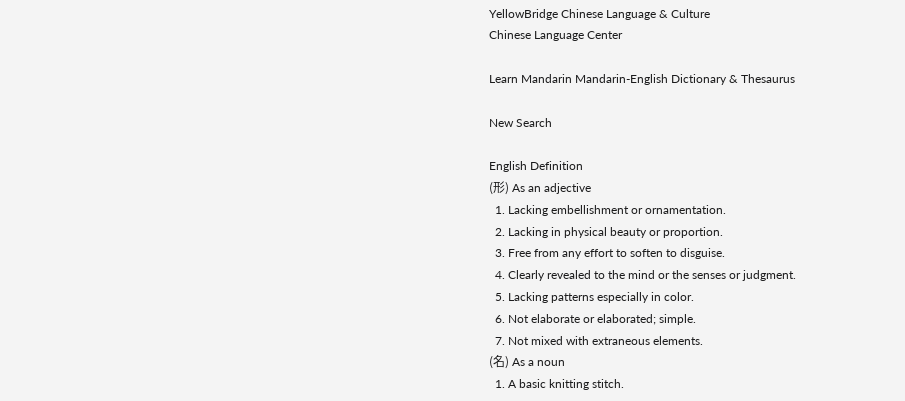YellowBridge Chinese Language & Culture
Chinese Language Center

Learn Mandarin Mandarin-English Dictionary & Thesaurus

New Search

English Definition
(形) As an adjective
  1. Lacking embellishment or ornamentation.
  2. Lacking in physical beauty or proportion.
  3. Free from any effort to soften to disguise.
  4. Clearly revealed to the mind or the senses or judgment.
  5. Lacking patterns especially in color.
  6. Not elaborate or elaborated; simple.
  7. Not mixed with extraneous elements.
(名) As a noun
  1. A basic knitting stitch.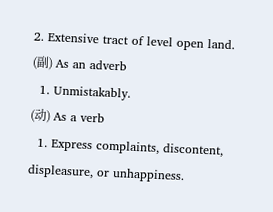2. Extensive tract of level open land.
(副) As an adverb
  1. Unmistakably.
(动) As a verb
  1. Express complaints, discontent, displeasure, or unhappiness.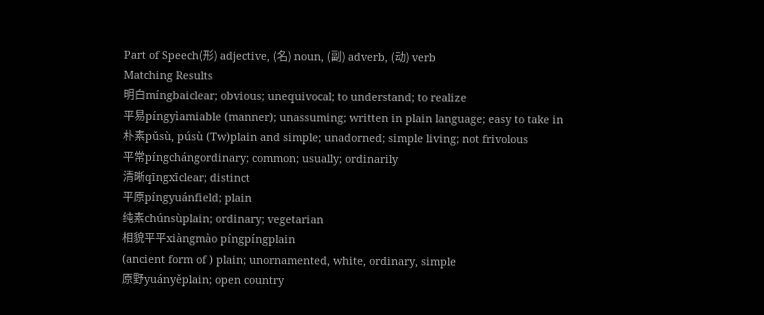Part of Speech(形) adjective, (名) noun, (副) adverb, (动) verb
Matching Results
明白míngbaiclear; obvious; unequivocal; to understand; to realize
平易píngyìamiable (manner); unassuming; written in plain language; easy to take in
朴素pǔsù, púsù (Tw)plain and simple; unadorned; simple living; not frivolous
平常píngchángordinary; common; usually; ordinarily
清晰qīngxīclear; distinct
平原píngyuánfield; plain
纯素chúnsùplain; ordinary; vegetarian
相貌平平xiàngmào píngpíngplain
(ancient form of ) plain; unornamented, white, ordinary, simple
原野yuányěplain; open country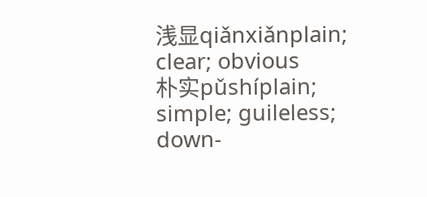浅显qiǎnxiǎnplain; clear; obvious
朴实pǔshíplain; simple; guileless; down-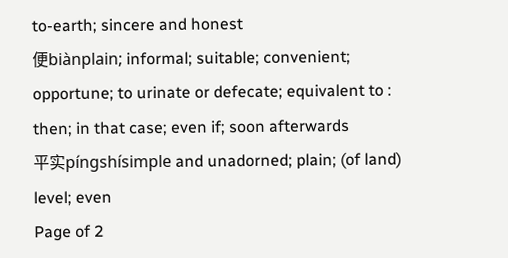to-earth; sincere and honest
便biànplain; informal; suitable; convenient; opportune; to urinate or defecate; equivalent to : then; in that case; even if; soon afterwards
平实píngshísimple and unadorned; plain; (of land) level; even
Page of 2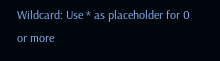Wildcard: Use * as placeholder for 0 or more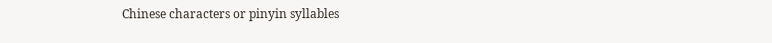Chinese characters or pinyin syllables